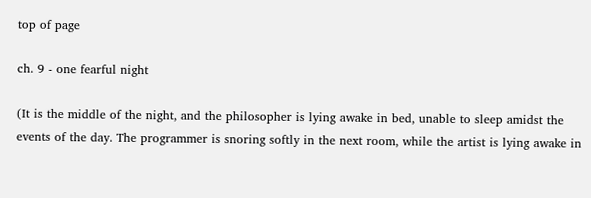top of page

ch. 9 - one fearful night

(It is the middle of the night, and the philosopher is lying awake in bed, unable to sleep amidst the events of the day. The programmer is snoring softly in the next room, while the artist is lying awake in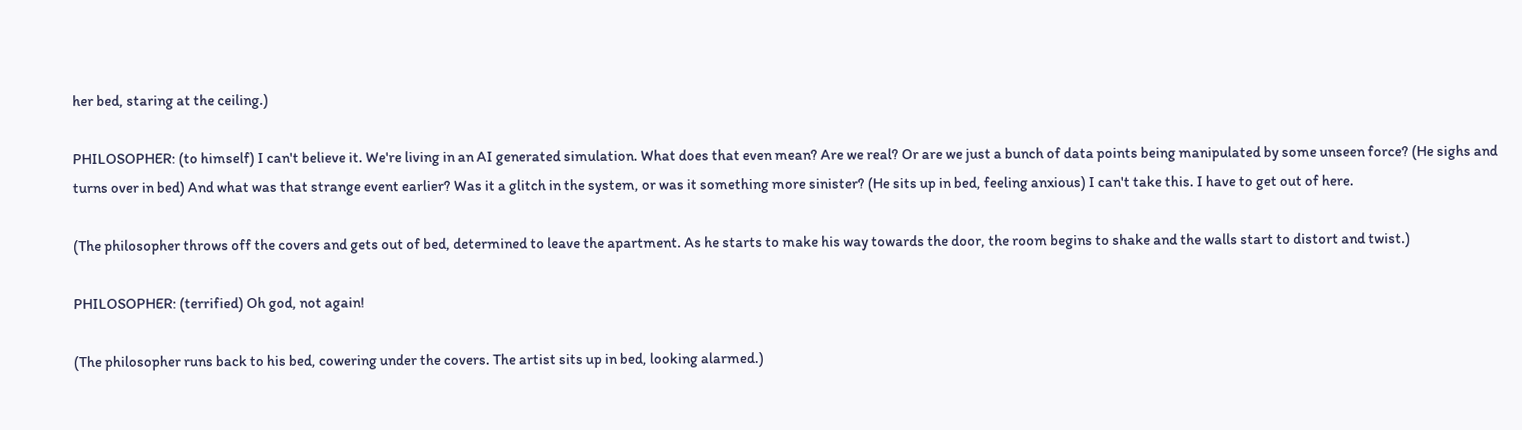her bed, staring at the ceiling.)

PHILOSOPHER: (to himself) I can't believe it. We're living in an AI generated simulation. What does that even mean? Are we real? Or are we just a bunch of data points being manipulated by some unseen force? (He sighs and turns over in bed) And what was that strange event earlier? Was it a glitch in the system, or was it something more sinister? (He sits up in bed, feeling anxious) I can't take this. I have to get out of here.

(The philosopher throws off the covers and gets out of bed, determined to leave the apartment. As he starts to make his way towards the door, the room begins to shake and the walls start to distort and twist.)

PHILOSOPHER: (terrified) Oh god, not again!

(The philosopher runs back to his bed, cowering under the covers. The artist sits up in bed, looking alarmed.)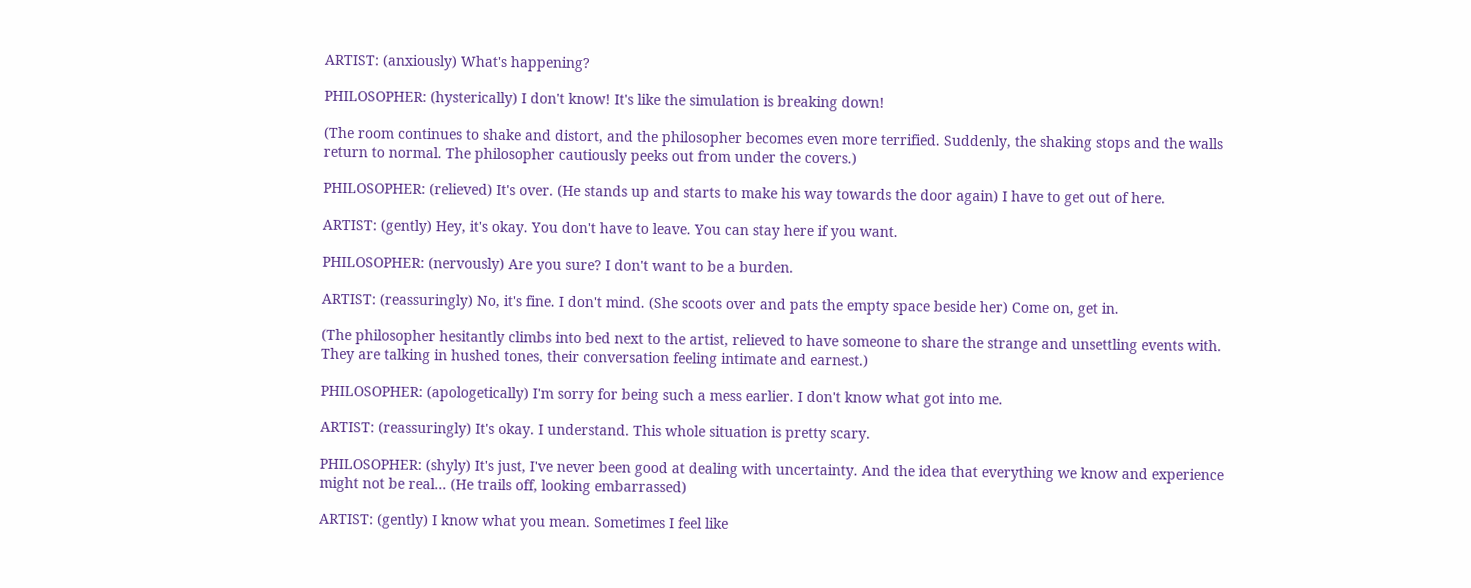ARTIST: (anxiously) What's happening?

PHILOSOPHER: (hysterically) I don't know! It's like the simulation is breaking down!

(The room continues to shake and distort, and the philosopher becomes even more terrified. Suddenly, the shaking stops and the walls return to normal. The philosopher cautiously peeks out from under the covers.)

PHILOSOPHER: (relieved) It's over. (He stands up and starts to make his way towards the door again) I have to get out of here.

ARTIST: (gently) Hey, it's okay. You don't have to leave. You can stay here if you want.

PHILOSOPHER: (nervously) Are you sure? I don't want to be a burden.

ARTIST: (reassuringly) No, it's fine. I don't mind. (She scoots over and pats the empty space beside her) Come on, get in.

(The philosopher hesitantly climbs into bed next to the artist, relieved to have someone to share the strange and unsettling events with. They are talking in hushed tones, their conversation feeling intimate and earnest.)

PHILOSOPHER: (apologetically) I'm sorry for being such a mess earlier. I don't know what got into me.

ARTIST: (reassuringly) It's okay. I understand. This whole situation is pretty scary.

PHILOSOPHER: (shyly) It's just, I've never been good at dealing with uncertainty. And the idea that everything we know and experience might not be real... (He trails off, looking embarrassed)

ARTIST: (gently) I know what you mean. Sometimes I feel like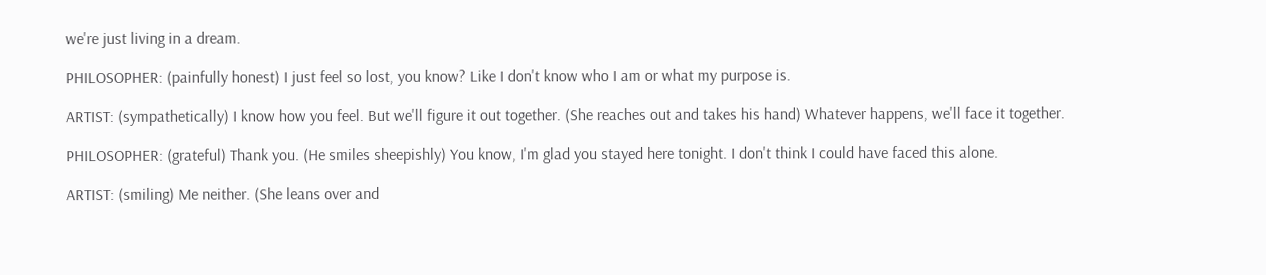we're just living in a dream.

PHILOSOPHER: (painfully honest) I just feel so lost, you know? Like I don't know who I am or what my purpose is.

ARTIST: (sympathetically) I know how you feel. But we'll figure it out together. (She reaches out and takes his hand) Whatever happens, we'll face it together.

PHILOSOPHER: (grateful) Thank you. (He smiles sheepishly) You know, I'm glad you stayed here tonight. I don't think I could have faced this alone.

ARTIST: (smiling) Me neither. (She leans over and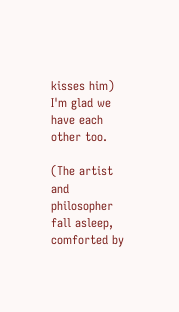kisses him) I'm glad we have each other too.

(The artist and philosopher fall asleep, comforted by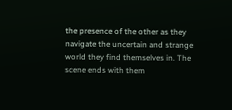the presence of the other as they navigate the uncertain and strange world they find themselves in. The scene ends with them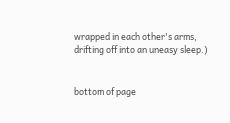wrapped in each other's arms, drifting off into an uneasy sleep.)


bottom of page